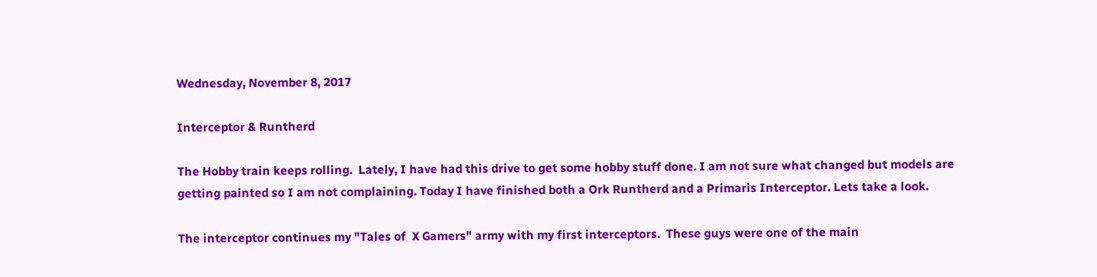Wednesday, November 8, 2017

Interceptor & Runtherd

The Hobby train keeps rolling.  Lately, I have had this drive to get some hobby stuff done. I am not sure what changed but models are getting painted so I am not complaining. Today I have finished both a Ork Runtherd and a Primaris Interceptor. Lets take a look.

The interceptor continues my "Tales of  X Gamers" army with my first interceptors.  These guys were one of the main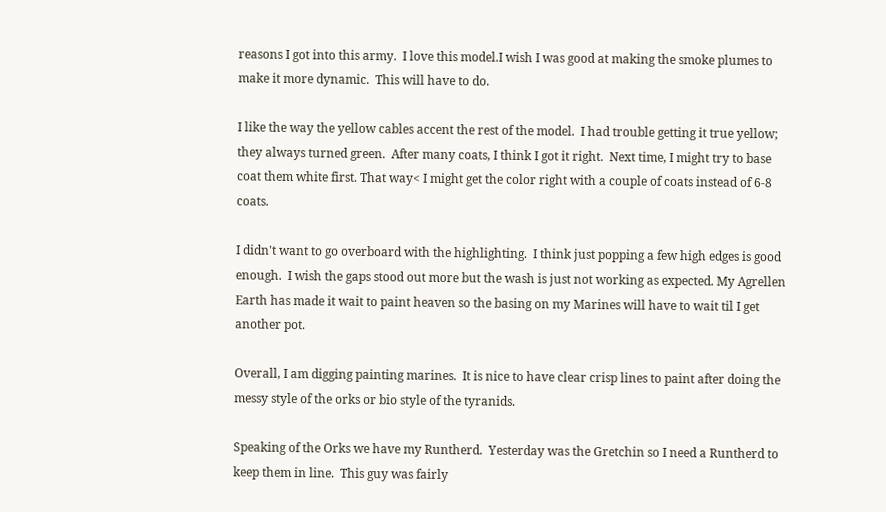reasons I got into this army.  I love this model.I wish I was good at making the smoke plumes to make it more dynamic.  This will have to do.

I like the way the yellow cables accent the rest of the model.  I had trouble getting it true yellow; they always turned green.  After many coats, I think I got it right.  Next time, I might try to base coat them white first. That way< I might get the color right with a couple of coats instead of 6-8 coats.

I didn't want to go overboard with the highlighting.  I think just popping a few high edges is good enough.  I wish the gaps stood out more but the wash is just not working as expected. My Agrellen Earth has made it wait to paint heaven so the basing on my Marines will have to wait til I get another pot.

Overall, I am digging painting marines.  It is nice to have clear crisp lines to paint after doing the messy style of the orks or bio style of the tyranids.

Speaking of the Orks we have my Runtherd.  Yesterday was the Gretchin so I need a Runtherd to keep them in line.  This guy was fairly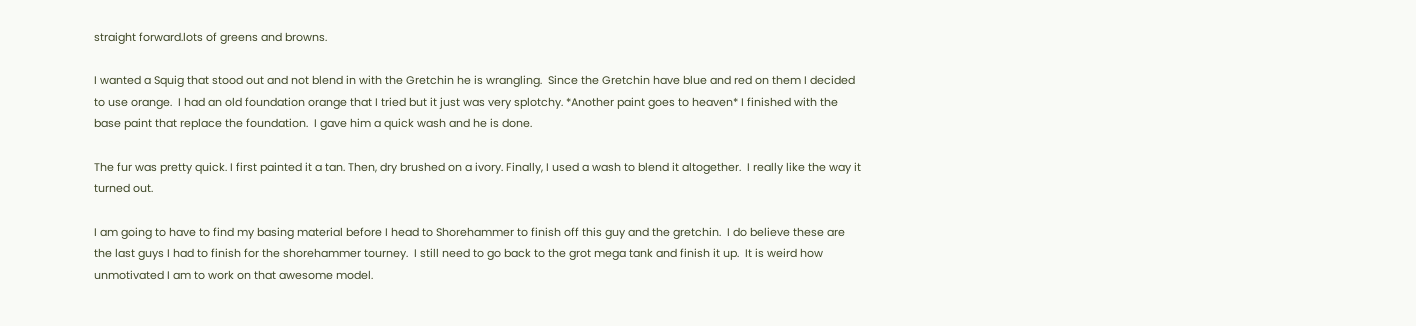straight forward.lots of greens and browns.

I wanted a Squig that stood out and not blend in with the Gretchin he is wrangling.  Since the Gretchin have blue and red on them I decided to use orange.  I had an old foundation orange that I tried but it just was very splotchy. *Another paint goes to heaven* I finished with the base paint that replace the foundation.  I gave him a quick wash and he is done.

The fur was pretty quick. I first painted it a tan. Then, dry brushed on a ivory. Finally, I used a wash to blend it altogether.  I really like the way it turned out.

I am going to have to find my basing material before I head to Shorehammer to finish off this guy and the gretchin.  I do believe these are the last guys I had to finish for the shorehammer tourney.  I still need to go back to the grot mega tank and finish it up.  It is weird how unmotivated I am to work on that awesome model.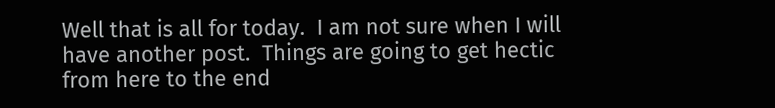Well that is all for today.  I am not sure when I will have another post.  Things are going to get hectic from here to the end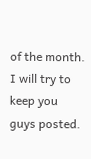of the month. I will try to keep you guys posted.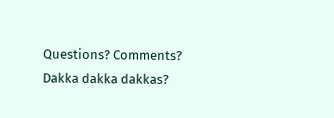Questions? Comments? Dakka dakka dakkas?